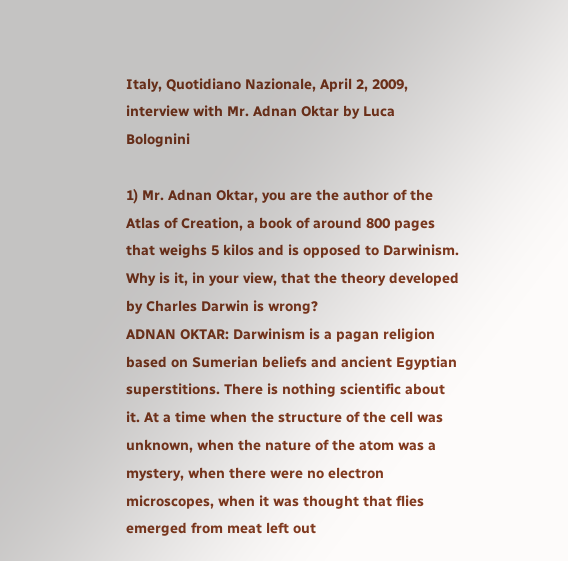Italy, Quotidiano Nazionale, April 2, 2009, interview with Mr. Adnan Oktar by Luca Bolognini

1) Mr. Adnan Oktar, you are the author of the Atlas of Creation, a book of around 800 pages that weighs 5 kilos and is opposed to Darwinism. Why is it, in your view, that the theory developed by Charles Darwin is wrong?
ADNAN OKTAR: Darwinism is a pagan religion based on Sumerian beliefs and ancient Egyptian superstitions. There is nothing scientific about it. At a time when the structure of the cell was unknown, when the nature of the atom was a mystery, when there were no electron microscopes, when it was thought that flies emerged from meat left out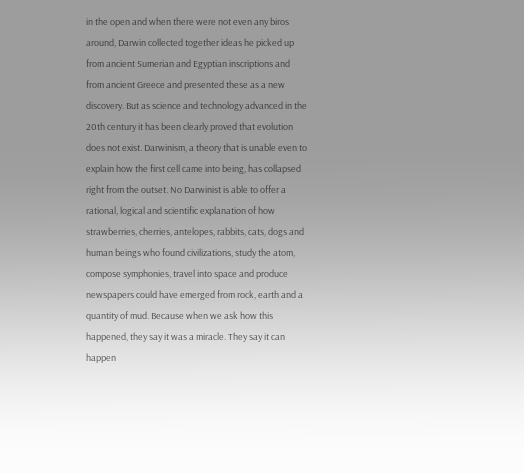in the open and when there were not even any biros around, Darwin collected together ideas he picked up from ancient Sumerian and Egyptian inscriptions and from ancient Greece and presented these as a new discovery. But as science and technology advanced in the 20th century it has been clearly proved that evolution does not exist. Darwinism, a theory that is unable even to explain how the first cell came into being, has collapsed right from the outset. No Darwinist is able to offer a rational, logical and scientific explanation of how strawberries, cherries, antelopes, rabbits, cats, dogs and human beings who found civilizations, study the atom, compose symphonies, travel into space and produce newspapers could have emerged from rock, earth and a quantity of mud. Because when we ask how this happened, they say it was a miracle. They say it can happen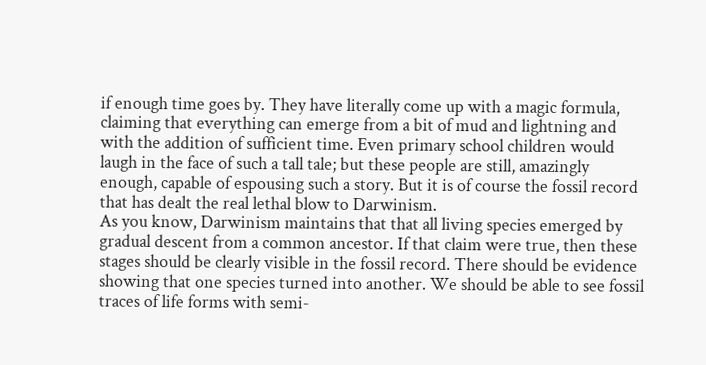if enough time goes by. They have literally come up with a magic formula, claiming that everything can emerge from a bit of mud and lightning and with the addition of sufficient time. Even primary school children would laugh in the face of such a tall tale; but these people are still, amazingly enough, capable of espousing such a story. But it is of course the fossil record that has dealt the real lethal blow to Darwinism.
As you know, Darwinism maintains that that all living species emerged by gradual descent from a common ancestor. If that claim were true, then these stages should be clearly visible in the fossil record. There should be evidence showing that one species turned into another. We should be able to see fossil traces of life forms with semi-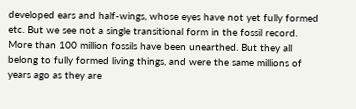developed ears and half-wings, whose eyes have not yet fully formed etc. But we see not a single transitional form in the fossil record. More than 100 million fossils have been unearthed. But they all belong to fully formed living things, and were the same millions of years ago as they are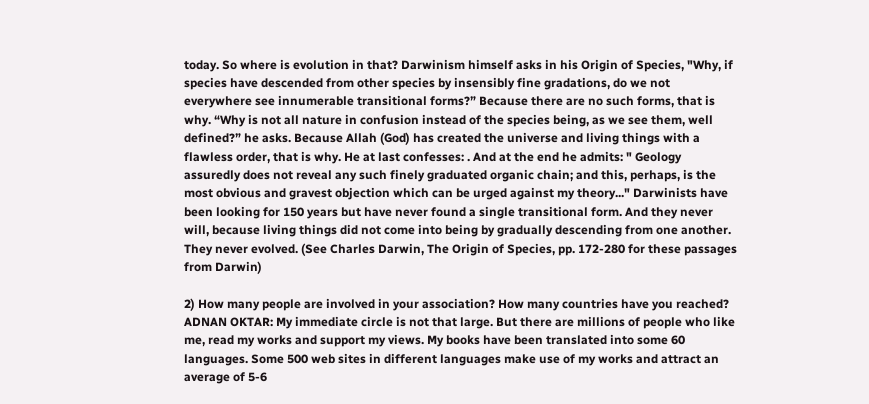today. So where is evolution in that? Darwinism himself asks in his Origin of Species, "Why, if species have descended from other species by insensibly fine gradations, do we not everywhere see innumerable transitional forms?” Because there are no such forms, that is why. “Why is not all nature in confusion instead of the species being, as we see them, well defined?” he asks. Because Allah (God) has created the universe and living things with a flawless order, that is why. He at last confesses: . And at the end he admits: " Geology assuredly does not reveal any such finely graduated organic chain; and this, perhaps, is the most obvious and gravest objection which can be urged against my theory..." Darwinists have been looking for 150 years but have never found a single transitional form. And they never will, because living things did not come into being by gradually descending from one another. They never evolved. (See Charles Darwin, The Origin of Species, pp. 172-280 for these passages from Darwin)

2) How many people are involved in your association? How many countries have you reached?
ADNAN OKTAR: My immediate circle is not that large. But there are millions of people who like me, read my works and support my views. My books have been translated into some 60 languages. Some 500 web sites in different languages make use of my works and attract an average of 5-6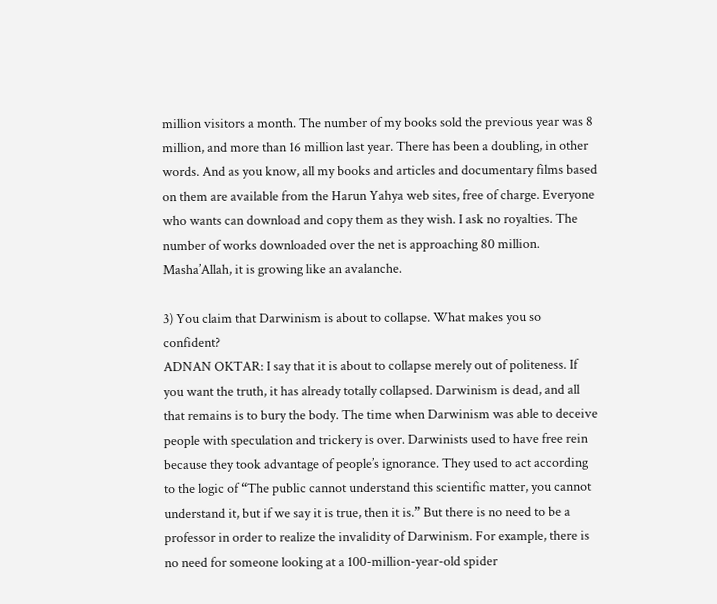million visitors a month. The number of my books sold the previous year was 8 million, and more than 16 million last year. There has been a doubling, in other words. And as you know, all my books and articles and documentary films based on them are available from the Harun Yahya web sites, free of charge. Everyone who wants can download and copy them as they wish. I ask no royalties. The number of works downloaded over the net is approaching 80 million. Masha’Allah, it is growing like an avalanche.

3) You claim that Darwinism is about to collapse. What makes you so confident?
ADNAN OKTAR: I say that it is about to collapse merely out of politeness. If you want the truth, it has already totally collapsed. Darwinism is dead, and all that remains is to bury the body. The time when Darwinism was able to deceive people with speculation and trickery is over. Darwinists used to have free rein because they took advantage of people’s ignorance. They used to act according to the logic of “The public cannot understand this scientific matter, you cannot understand it, but if we say it is true, then it is.” But there is no need to be a professor in order to realize the invalidity of Darwinism. For example, there is no need for someone looking at a 100-million-year-old spider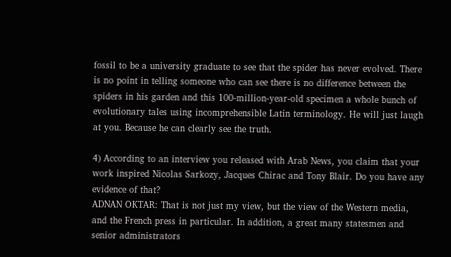fossil to be a university graduate to see that the spider has never evolved. There is no point in telling someone who can see there is no difference between the spiders in his garden and this 100-million-year-old specimen a whole bunch of evolutionary tales using incomprehensible Latin terminology. He will just laugh at you. Because he can clearly see the truth.

4) According to an interview you released with Arab News, you claim that your work inspired Nicolas Sarkozy, Jacques Chirac and Tony Blair. Do you have any evidence of that?
ADNAN OKTAR: That is not just my view, but the view of the Western media, and the French press in particular. In addition, a great many statesmen and senior administrators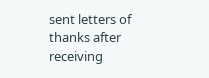sent letters of thanks after receiving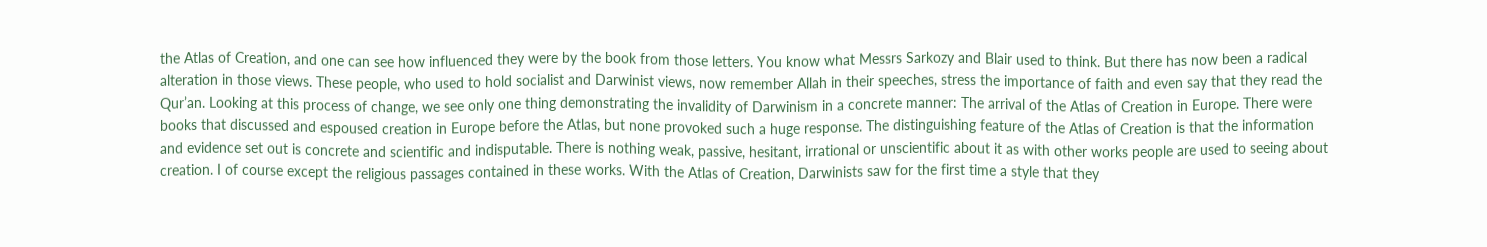the Atlas of Creation, and one can see how influenced they were by the book from those letters. You know what Messrs Sarkozy and Blair used to think. But there has now been a radical alteration in those views. These people, who used to hold socialist and Darwinist views, now remember Allah in their speeches, stress the importance of faith and even say that they read the Qur’an. Looking at this process of change, we see only one thing demonstrating the invalidity of Darwinism in a concrete manner: The arrival of the Atlas of Creation in Europe. There were books that discussed and espoused creation in Europe before the Atlas, but none provoked such a huge response. The distinguishing feature of the Atlas of Creation is that the information and evidence set out is concrete and scientific and indisputable. There is nothing weak, passive, hesitant, irrational or unscientific about it as with other works people are used to seeing about creation. I of course except the religious passages contained in these works. With the Atlas of Creation, Darwinists saw for the first time a style that they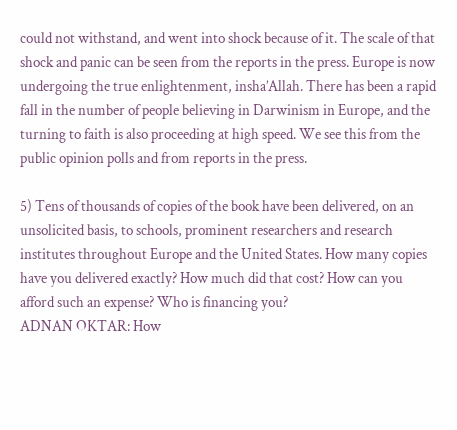could not withstand, and went into shock because of it. The scale of that shock and panic can be seen from the reports in the press. Europe is now undergoing the true enlightenment, insha’Allah. There has been a rapid fall in the number of people believing in Darwinism in Europe, and the turning to faith is also proceeding at high speed. We see this from the public opinion polls and from reports in the press.

5) Tens of thousands of copies of the book have been delivered, on an unsolicited basis, to schools, prominent researchers and research institutes throughout Europe and the United States. How many copies have you delivered exactly? How much did that cost? How can you afford such an expense? Who is financing you?
ADNAN OKTAR: How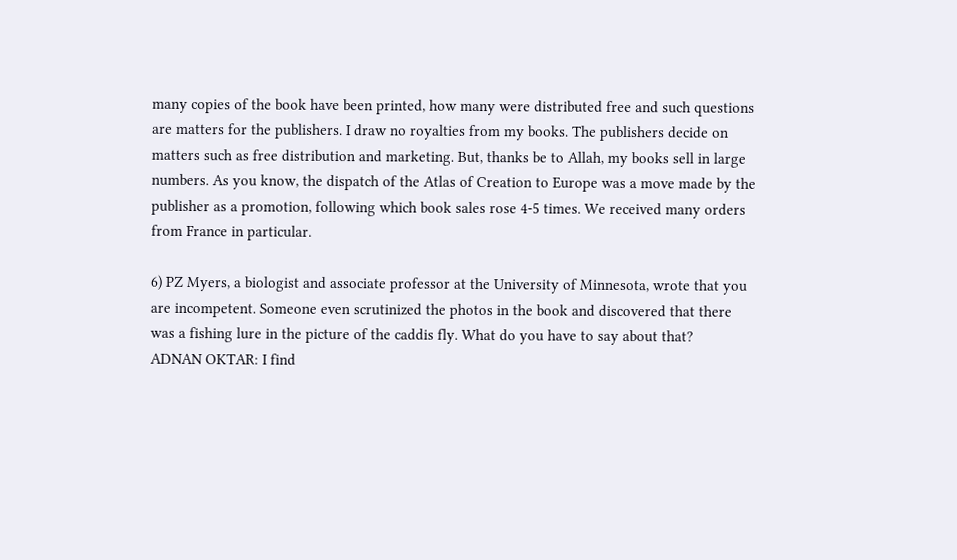many copies of the book have been printed, how many were distributed free and such questions are matters for the publishers. I draw no royalties from my books. The publishers decide on matters such as free distribution and marketing. But, thanks be to Allah, my books sell in large numbers. As you know, the dispatch of the Atlas of Creation to Europe was a move made by the publisher as a promotion, following which book sales rose 4-5 times. We received many orders from France in particular.

6) PZ Myers, a biologist and associate professor at the University of Minnesota, wrote that you are incompetent. Someone even scrutinized the photos in the book and discovered that there was a fishing lure in the picture of the caddis fly. What do you have to say about that?
ADNAN OKTAR: I find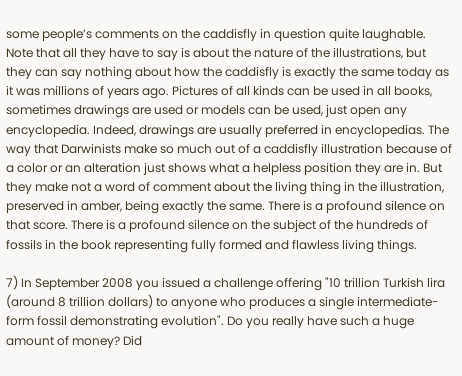some people’s comments on the caddisfly in question quite laughable. Note that all they have to say is about the nature of the illustrations, but they can say nothing about how the caddisfly is exactly the same today as it was millions of years ago. Pictures of all kinds can be used in all books, sometimes drawings are used or models can be used, just open any encyclopedia. Indeed, drawings are usually preferred in encyclopedias. The way that Darwinists make so much out of a caddisfly illustration because of a color or an alteration just shows what a helpless position they are in. But they make not a word of comment about the living thing in the illustration, preserved in amber, being exactly the same. There is a profound silence on that score. There is a profound silence on the subject of the hundreds of fossils in the book representing fully formed and flawless living things.

7) In September 2008 you issued a challenge offering "10 trillion Turkish lira (around 8 trillion dollars) to anyone who produces a single intermediate-form fossil demonstrating evolution". Do you really have such a huge amount of money? Did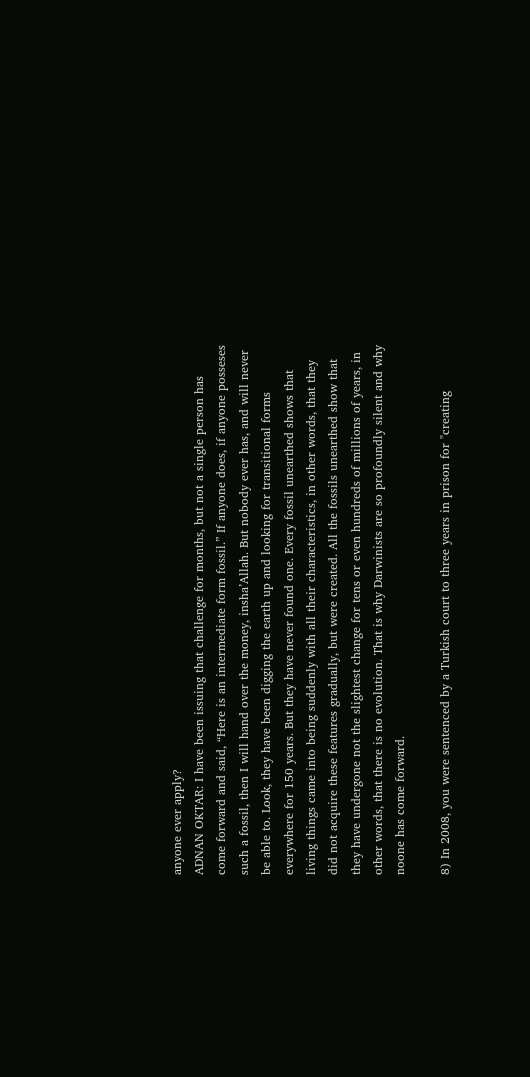anyone ever apply?
ADNAN OKTAR: I have been issuing that challenge for months, but not a single person has come forward and said, “Here is an intermediate form fossil.” If anyone does, if anyone posseses such a fossil, then I will hand over the money, insha’Allah. But nobody ever has, and will never be able to. Look, they have been digging the earth up and looking for transitional forms everywhere for 150 years. But they have never found one. Every fossil unearthed shows that living things came into being suddenly with all their characteristics, in other words, that they did not acquire these features gradually, but were created. All the fossils unearthed show that they have undergone not the slightest change for tens or even hundreds of millions of years, in other words, that there is no evolution. That is why Darwinists are so profoundly silent and why noone has come forward.

8) In 2008, you were sentenced by a Turkish court to three years in prison for "creating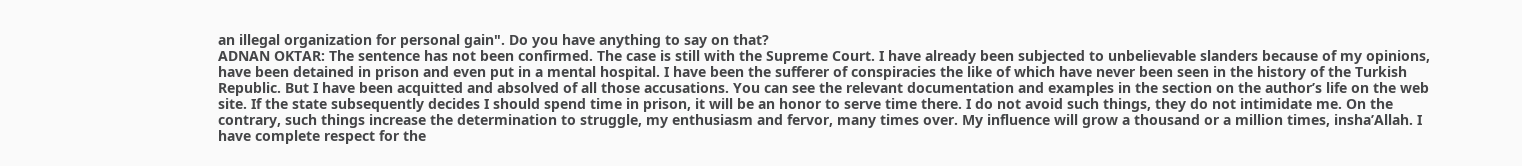an illegal organization for personal gain". Do you have anything to say on that?
ADNAN OKTAR: The sentence has not been confirmed. The case is still with the Supreme Court. I have already been subjected to unbelievable slanders because of my opinions, have been detained in prison and even put in a mental hospital. I have been the sufferer of conspiracies the like of which have never been seen in the history of the Turkish Republic. But I have been acquitted and absolved of all those accusations. You can see the relevant documentation and examples in the section on the author’s life on the web site. If the state subsequently decides I should spend time in prison, it will be an honor to serve time there. I do not avoid such things, they do not intimidate me. On the contrary, such things increase the determination to struggle, my enthusiasm and fervor, many times over. My influence will grow a thousand or a million times, insha’Allah. I have complete respect for the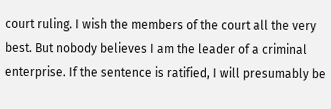court ruling. I wish the members of the court all the very best. But nobody believes I am the leader of a criminal enterprise. If the sentence is ratified, I will presumably be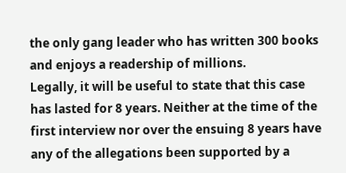the only gang leader who has written 300 books and enjoys a readership of millions.
Legally, it will be useful to state that this case has lasted for 8 years. Neither at the time of the first interview nor over the ensuing 8 years have any of the allegations been supported by a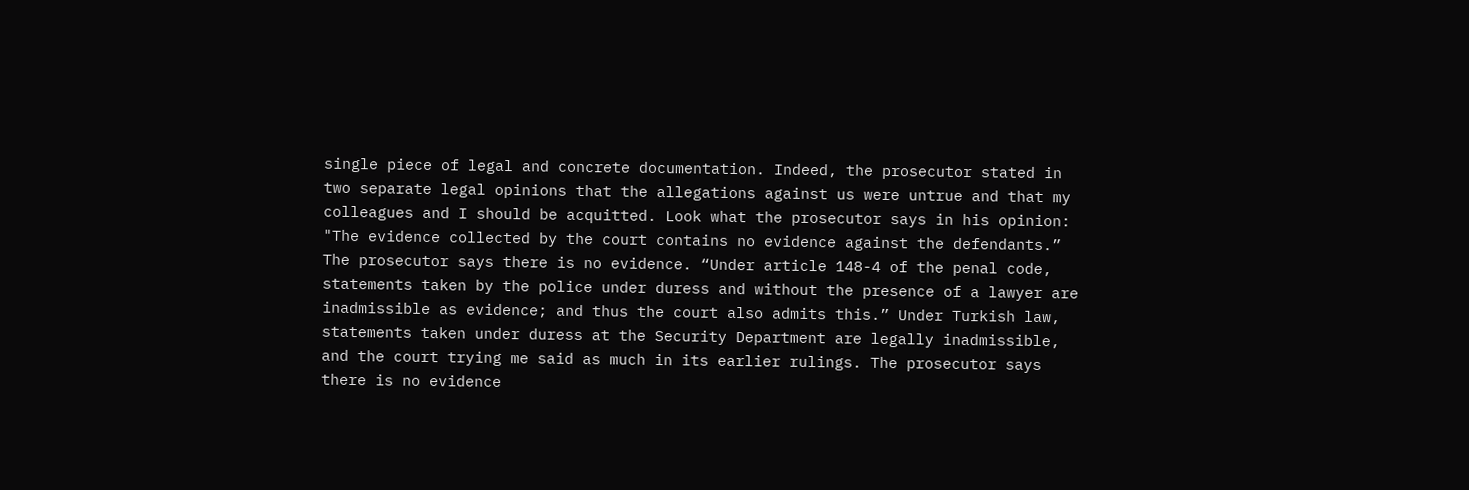single piece of legal and concrete documentation. Indeed, the prosecutor stated in two separate legal opinions that the allegations against us were untrue and that my colleagues and I should be acquitted. Look what the prosecutor says in his opinion: "The evidence collected by the court contains no evidence against the defendants.” The prosecutor says there is no evidence. “Under article 148-4 of the penal code, statements taken by the police under duress and without the presence of a lawyer are inadmissible as evidence; and thus the court also admits this.” Under Turkish law, statements taken under duress at the Security Department are legally inadmissible, and the court trying me said as much in its earlier rulings. The prosecutor says there is no evidence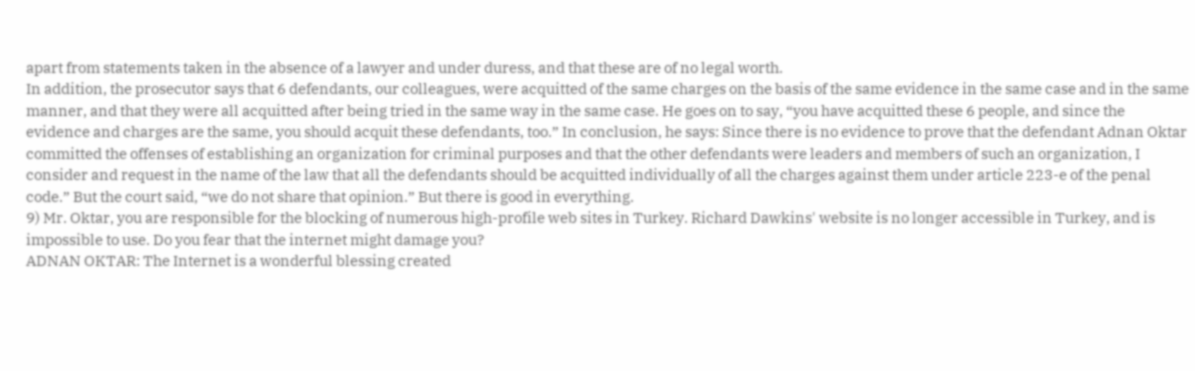apart from statements taken in the absence of a lawyer and under duress, and that these are of no legal worth.
In addition, the prosecutor says that 6 defendants, our colleagues, were acquitted of the same charges on the basis of the same evidence in the same case and in the same manner, and that they were all acquitted after being tried in the same way in the same case. He goes on to say, “you have acquitted these 6 people, and since the evidence and charges are the same, you should acquit these defendants, too.” In conclusion, he says: Since there is no evidence to prove that the defendant Adnan Oktar committed the offenses of establishing an organization for criminal purposes and that the other defendants were leaders and members of such an organization, I consider and request in the name of the law that all the defendants should be acquitted individually of all the charges against them under article 223-e of the penal code.” But the court said, “we do not share that opinion.” But there is good in everything.
9) Mr. Oktar, you are responsible for the blocking of numerous high-profile web sites in Turkey. Richard Dawkins' website is no longer accessible in Turkey, and is impossible to use. Do you fear that the internet might damage you?
ADNAN OKTAR: The Internet is a wonderful blessing created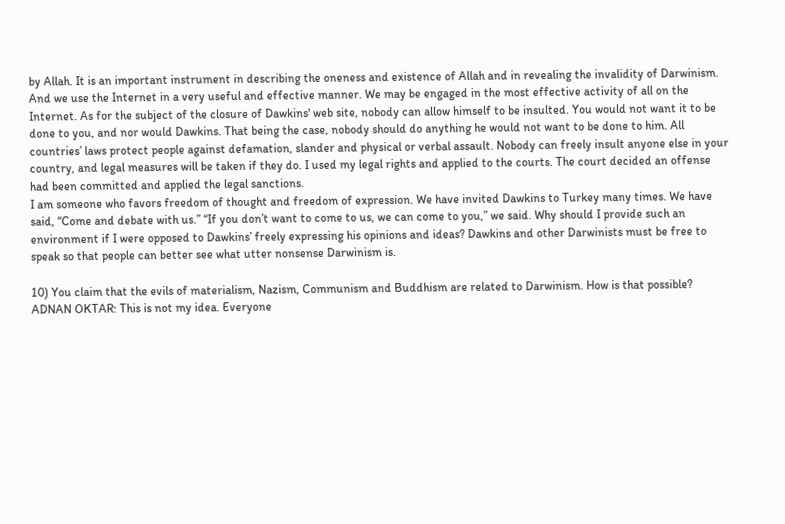by Allah. It is an important instrument in describing the oneness and existence of Allah and in revealing the invalidity of Darwinism. And we use the Internet in a very useful and effective manner. We may be engaged in the most effective activity of all on the Internet. As for the subject of the closure of Dawkins' web site, nobody can allow himself to be insulted. You would not want it to be done to you, and nor would Dawkins. That being the case, nobody should do anything he would not want to be done to him. All countries’ laws protect people against defamation, slander and physical or verbal assault. Nobody can freely insult anyone else in your country, and legal measures will be taken if they do. I used my legal rights and applied to the courts. The court decided an offense had been committed and applied the legal sanctions.
I am someone who favors freedom of thought and freedom of expression. We have invited Dawkins to Turkey many times. We have said, “Come and debate with us.” “If you don’t want to come to us, we can come to you,” we said. Why should I provide such an environment if I were opposed to Dawkins’ freely expressing his opinions and ideas? Dawkins and other Darwinists must be free to speak so that people can better see what utter nonsense Darwinism is.

10) You claim that the evils of materialism, Nazism, Communism and Buddhism are related to Darwinism. How is that possible?
ADNAN OKTAR: This is not my idea. Everyone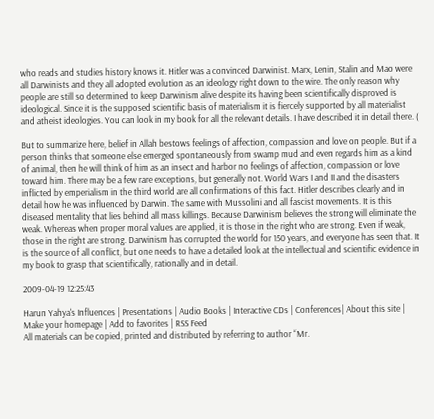who reads and studies history knows it. Hitler was a convinced Darwinist. Marx, Lenin, Stalin and Mao were all Darwinists and they all adopted evolution as an ideology right down to the wire. The only reason why people are still so determined to keep Darwinism alive despite its having been scientifically disproved is ideological. Since it is the supposed scientific basis of materialism it is fiercely supported by all materialist and atheist ideologies. You can look in my book for all the relevant details. I have described it in detail there. (

But to summarize here, belief in Allah bestows feelings of affection, compassion and love on people. But if a person thinks that someone else emerged spontaneously from swamp mud and even regards him as a kind of animal, then he will think of him as an insect and harbor no feelings of affection, compassion or love toward him. There may be a few rare exceptions, but generally not. World Wars I and II and the disasters inflicted by emperialism in the third world are all confirmations of this fact. Hitler describes clearly and in detail how he was influenced by Darwin. The same with Mussolini and all fascist movements. It is this diseased mentality that lies behind all mass killings. Because Darwinism believes the strong will eliminate the weak. Whereas when proper moral values are applied, it is those in the right who are strong. Even if weak, those in the right are strong. Darwinism has corrupted the world for 150 years, and everyone has seen that. It is the source of all conflict, but one needs to have a detailed look at the intellectual and scientific evidence in my book to grasp that scientifically, rationally and in detail.

2009-04-19 12:25:43

Harun Yahya's Influences | Presentations | Audio Books | Interactive CDs | Conferences| About this site | Make your homepage | Add to favorites | RSS Feed
All materials can be copied, printed and distributed by referring to author “Mr.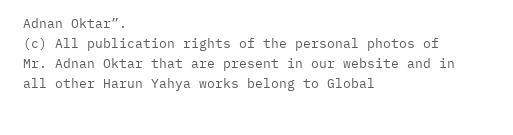Adnan Oktar”.
(c) All publication rights of the personal photos of Mr. Adnan Oktar that are present in our website and in all other Harun Yahya works belong to Global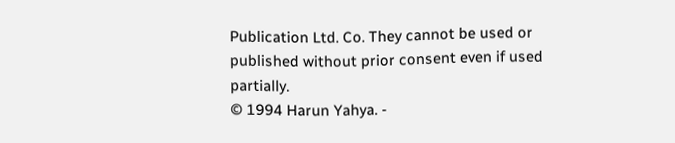Publication Ltd. Co. They cannot be used or published without prior consent even if used partially.
© 1994 Harun Yahya. -